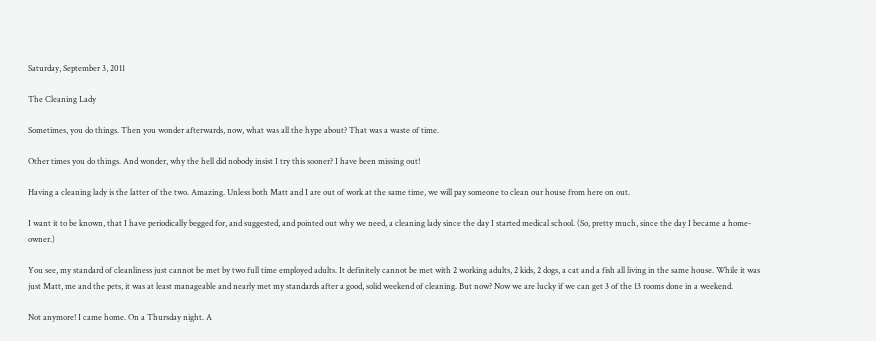Saturday, September 3, 2011

The Cleaning Lady

Sometimes, you do things. Then you wonder afterwards, now, what was all the hype about? That was a waste of time.

Other times you do things. And wonder, why the hell did nobody insist I try this sooner? I have been missing out!

Having a cleaning lady is the latter of the two. Amazing. Unless both Matt and I are out of work at the same time, we will pay someone to clean our house from here on out.

I want it to be known, that I have periodically begged for, and suggested, and pointed out why we need, a cleaning lady since the day I started medical school. (So, pretty much, since the day I became a home-owner.)

You see, my standard of cleanliness just cannot be met by two full time employed adults. It definitely cannot be met with 2 working adults, 2 kids, 2 dogs, a cat and a fish all living in the same house. While it was just Matt, me and the pets, it was at least manageable and nearly met my standards after a good, solid weekend of cleaning. But now? Now we are lucky if we can get 3 of the 13 rooms done in a weekend.

Not anymore! I came home. On a Thursday night. A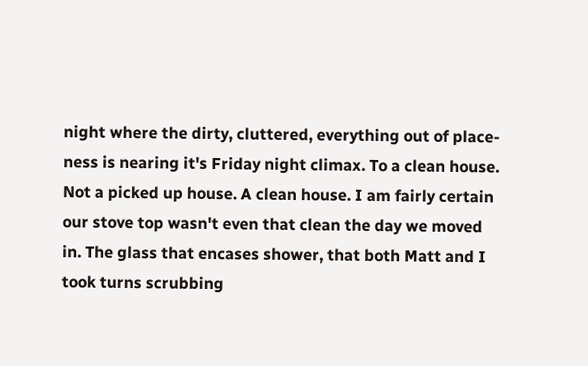night where the dirty, cluttered, everything out of place-ness is nearing it's Friday night climax. To a clean house. Not a picked up house. A clean house. I am fairly certain our stove top wasn't even that clean the day we moved in. The glass that encases shower, that both Matt and I took turns scrubbing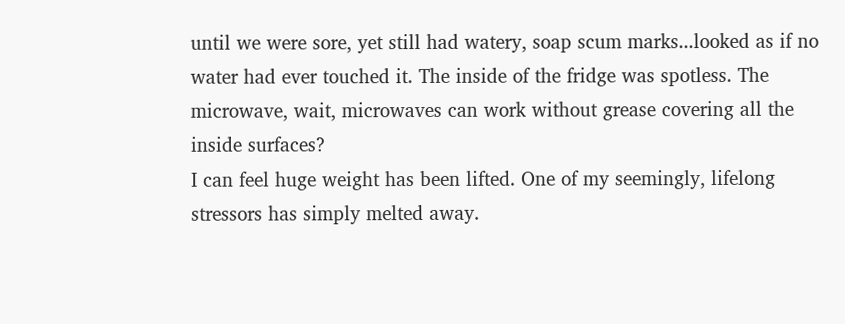until we were sore, yet still had watery, soap scum marks...looked as if no water had ever touched it. The inside of the fridge was spotless. The microwave, wait, microwaves can work without grease covering all the inside surfaces?
I can feel huge weight has been lifted. One of my seemingly, lifelong stressors has simply melted away.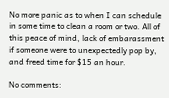No more panic as to when I can schedule in some time to clean a room or two. All of this peace of mind, lack of embarassment if someone were to unexpectedly pop by, and freed time for $15 an hour.

No comments: